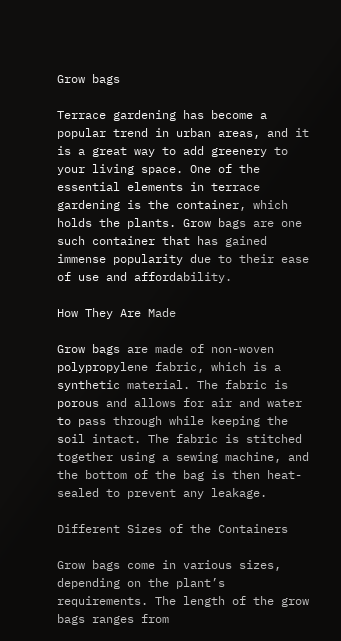Grow bags

Terrace gardening has become a popular trend in urban areas, and it is a great way to add greenery to your living space. One of the essential elements in terrace gardening is the container, which holds the plants. Grow bags are one such container that has gained immense popularity due to their ease of use and affordability.

How They Are Made

Grow bags are made of non-woven polypropylene fabric, which is a synthetic material. The fabric is porous and allows for air and water to pass through while keeping the soil intact. The fabric is stitched together using a sewing machine, and the bottom of the bag is then heat-sealed to prevent any leakage.

Different Sizes of the Containers

Grow bags come in various sizes, depending on the plant’s requirements. The length of the grow bags ranges from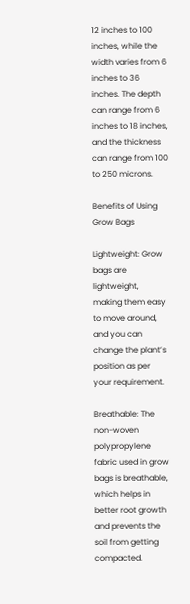12 inches to 100 inches, while the width varies from 6 inches to 36 inches. The depth can range from 6 inches to 18 inches, and the thickness can range from 100 to 250 microns.

Benefits of Using Grow Bags

Lightweight: Grow bags are lightweight, making them easy to move around, and you can change the plant’s position as per your requirement.

Breathable: The non-woven polypropylene fabric used in grow bags is breathable, which helps in better root growth and prevents the soil from getting compacted.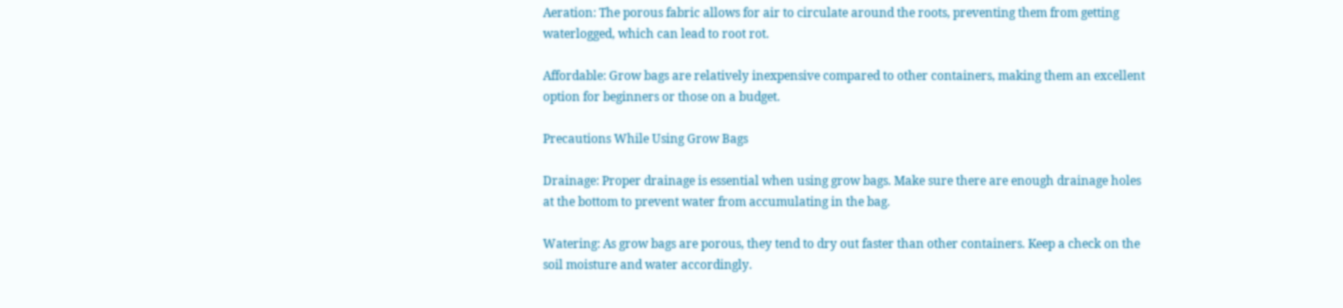Aeration: The porous fabric allows for air to circulate around the roots, preventing them from getting waterlogged, which can lead to root rot.

Affordable: Grow bags are relatively inexpensive compared to other containers, making them an excellent option for beginners or those on a budget.

Precautions While Using Grow Bags

Drainage: Proper drainage is essential when using grow bags. Make sure there are enough drainage holes at the bottom to prevent water from accumulating in the bag.

Watering: As grow bags are porous, they tend to dry out faster than other containers. Keep a check on the soil moisture and water accordingly.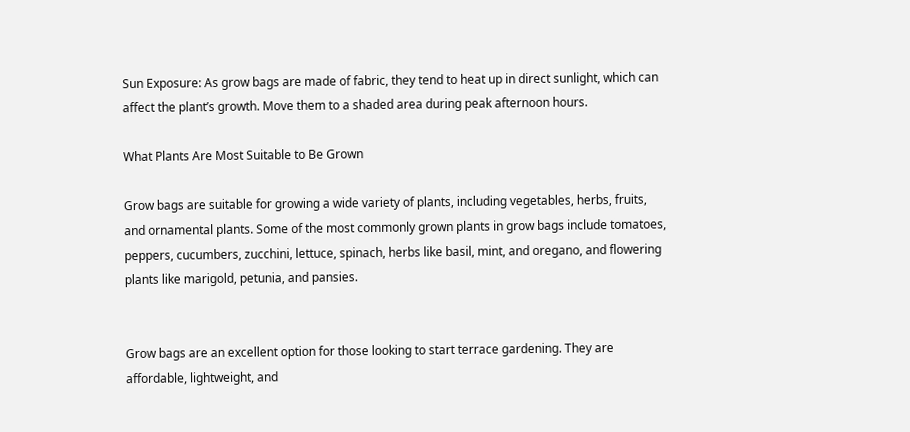Sun Exposure: As grow bags are made of fabric, they tend to heat up in direct sunlight, which can affect the plant’s growth. Move them to a shaded area during peak afternoon hours.

What Plants Are Most Suitable to Be Grown

Grow bags are suitable for growing a wide variety of plants, including vegetables, herbs, fruits, and ornamental plants. Some of the most commonly grown plants in grow bags include tomatoes, peppers, cucumbers, zucchini, lettuce, spinach, herbs like basil, mint, and oregano, and flowering plants like marigold, petunia, and pansies.


Grow bags are an excellent option for those looking to start terrace gardening. They are affordable, lightweight, and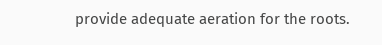provide adequate aeration for the roots.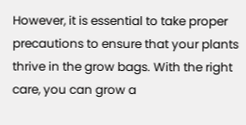However, it is essential to take proper precautions to ensure that your plants thrive in the grow bags. With the right care, you can grow a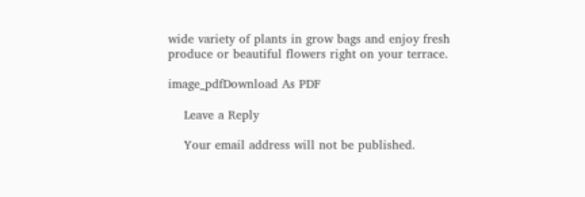wide variety of plants in grow bags and enjoy fresh produce or beautiful flowers right on your terrace.

image_pdfDownload As PDF

    Leave a Reply

    Your email address will not be published.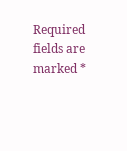Required fields are marked *